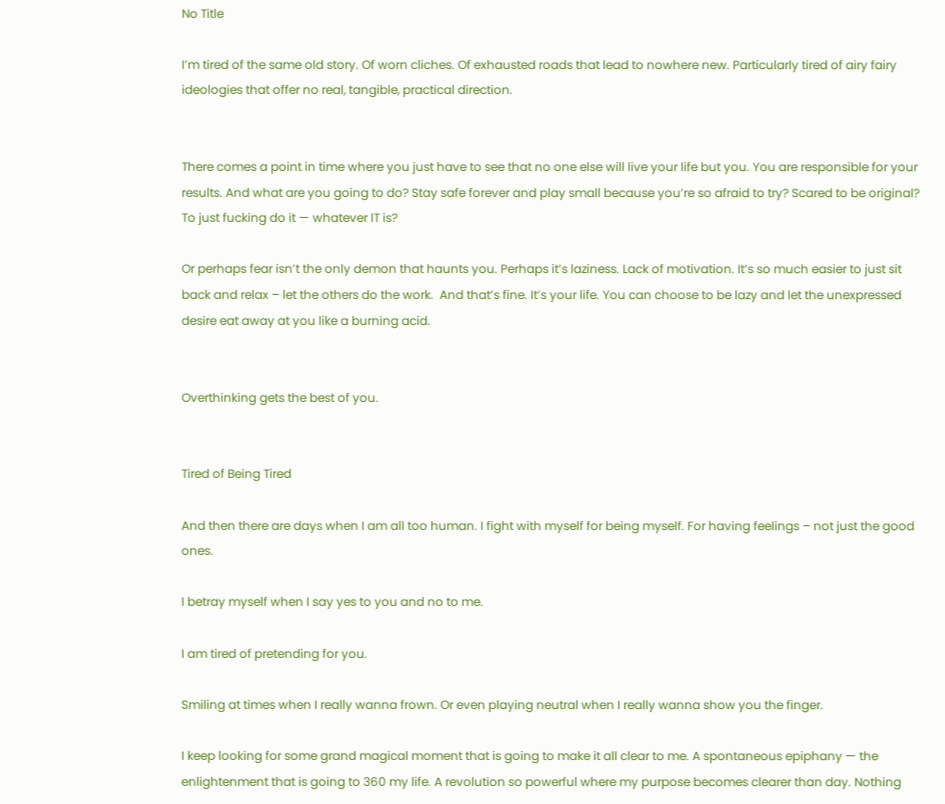No Title

I’m tired of the same old story. Of worn cliches. Of exhausted roads that lead to nowhere new. Particularly tired of airy fairy ideologies that offer no real, tangible, practical direction.


There comes a point in time where you just have to see that no one else will live your life but you. You are responsible for your results. And what are you going to do? Stay safe forever and play small because you’re so afraid to try? Scared to be original? To just fucking do it — whatever IT is?

Or perhaps fear isn’t the only demon that haunts you. Perhaps it’s laziness. Lack of motivation. It’s so much easier to just sit back and relax – let the others do the work.  And that’s fine. It’s your life. You can choose to be lazy and let the unexpressed desire eat away at you like a burning acid.


Overthinking gets the best of you.


Tired of Being Tired

And then there are days when I am all too human. I fight with myself for being myself. For having feelings – not just the good ones.

I betray myself when I say yes to you and no to me.

I am tired of pretending for you.

Smiling at times when I really wanna frown. Or even playing neutral when I really wanna show you the finger.

I keep looking for some grand magical moment that is going to make it all clear to me. A spontaneous epiphany — the enlightenment that is going to 360 my life. A revolution so powerful where my purpose becomes clearer than day. Nothing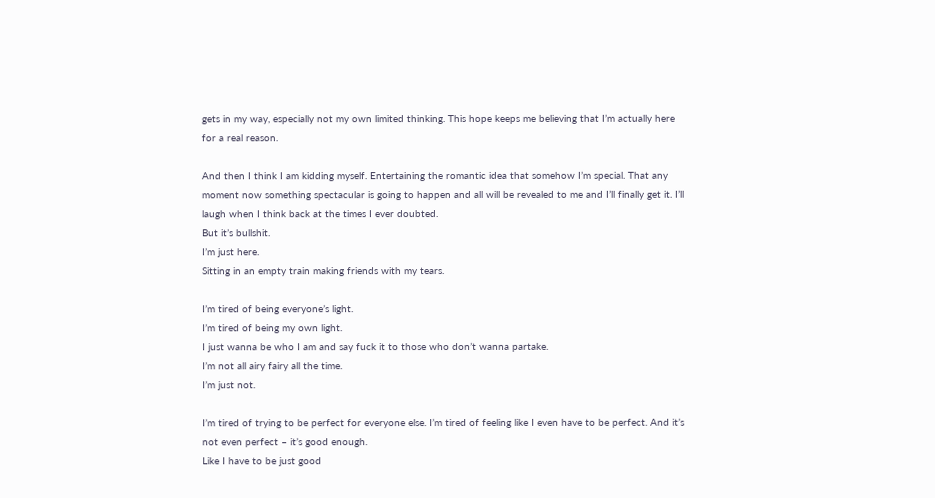gets in my way, especially not my own limited thinking. This hope keeps me believing that I’m actually here for a real reason.

And then I think I am kidding myself. Entertaining the romantic idea that somehow I’m special. That any moment now something spectacular is going to happen and all will be revealed to me and I’ll finally get it. I’ll laugh when I think back at the times I ever doubted.
But it’s bullshit.
I’m just here.
Sitting in an empty train making friends with my tears.

I’m tired of being everyone’s light.
I’m tired of being my own light.
I just wanna be who I am and say fuck it to those who don’t wanna partake.
I’m not all airy fairy all the time.
I’m just not.

I’m tired of trying to be perfect for everyone else. I’m tired of feeling like I even have to be perfect. And it’s not even perfect – it’s good enough.
Like I have to be just good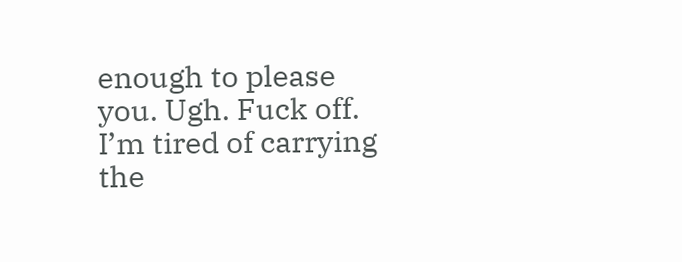enough to please you. Ugh. Fuck off.
I’m tired of carrying the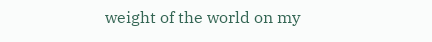weight of the world on my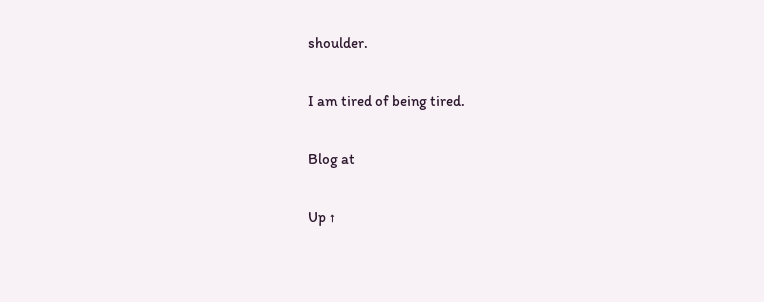shoulder.

I am tired of being tired.

Blog at

Up ↑